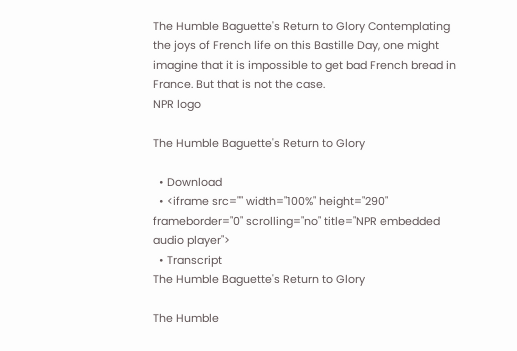The Humble Baguette's Return to Glory Contemplating the joys of French life on this Bastille Day, one might imagine that it is impossible to get bad French bread in France. But that is not the case.
NPR logo

The Humble Baguette's Return to Glory

  • Download
  • <iframe src="" width="100%" height="290" frameborder="0" scrolling="no" title="NPR embedded audio player">
  • Transcript
The Humble Baguette's Return to Glory

The Humble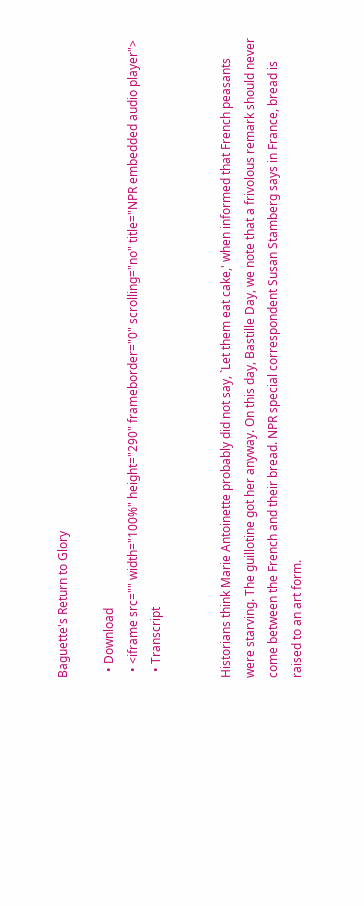Baguette's Return to Glory

  • Download
  • <iframe src="" width="100%" height="290" frameborder="0" scrolling="no" title="NPR embedded audio player">
  • Transcript


Historians think Marie Antoinette probably did not say, `Let them eat cake,' when informed that French peasants were starving. The guillotine got her anyway. On this day, Bastille Day, we note that a frivolous remark should never come between the French and their bread. NPR special correspondent Susan Stamberg says in France, bread is raised to an art form.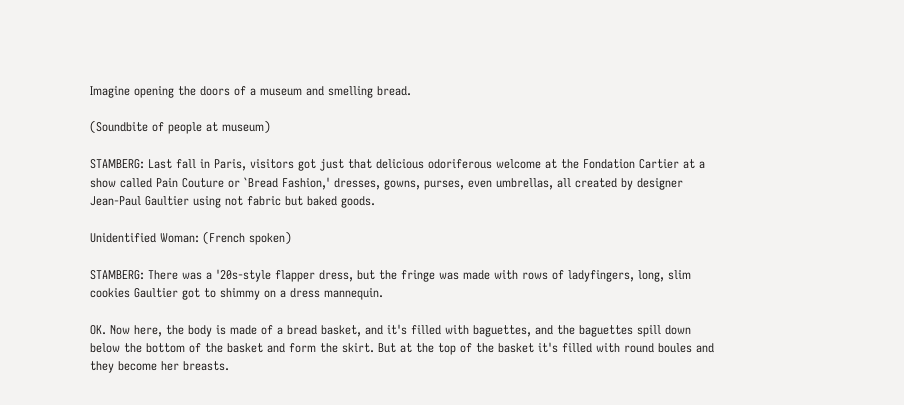Imagine opening the doors of a museum and smelling bread.

(Soundbite of people at museum)

STAMBERG: Last fall in Paris, visitors got just that delicious odoriferous welcome at the Fondation Cartier at a show called Pain Couture or `Bread Fashion,' dresses, gowns, purses, even umbrellas, all created by designer Jean-Paul Gaultier using not fabric but baked goods.

Unidentified Woman: (French spoken)

STAMBERG: There was a '20s-style flapper dress, but the fringe was made with rows of ladyfingers, long, slim cookies Gaultier got to shimmy on a dress mannequin.

OK. Now here, the body is made of a bread basket, and it's filled with baguettes, and the baguettes spill down below the bottom of the basket and form the skirt. But at the top of the basket it's filled with round boules and they become her breasts.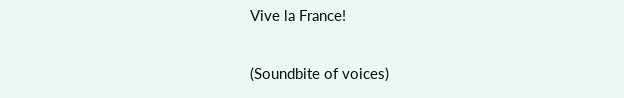Vive la France!

(Soundbite of voices)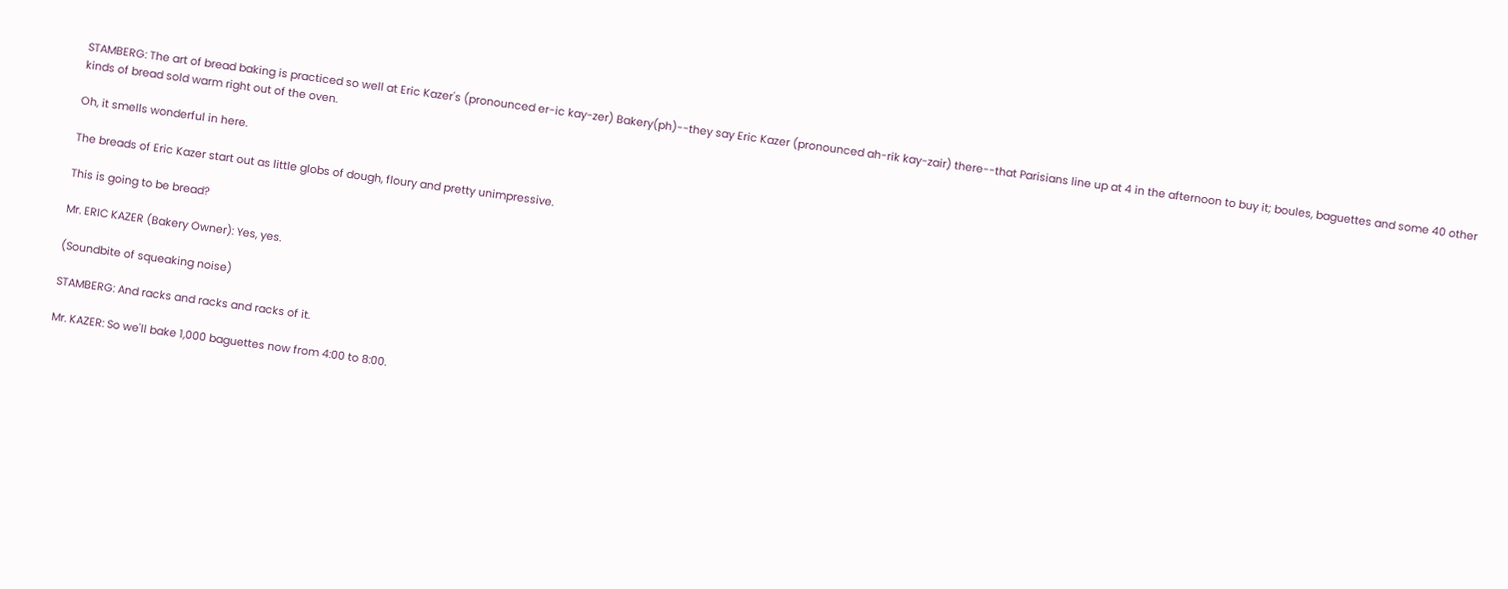STAMBERG: The art of bread baking is practiced so well at Eric Kazer's (pronounced er-ic kay-zer) Bakery(ph)--they say Eric Kazer (pronounced ah-rik kay-zair) there--that Parisians line up at 4 in the afternoon to buy it; boules, baguettes and some 40 other kinds of bread sold warm right out of the oven.

Oh, it smells wonderful in here.

The breads of Eric Kazer start out as little globs of dough, floury and pretty unimpressive.

This is going to be bread?

Mr. ERIC KAZER (Bakery Owner): Yes, yes.

(Soundbite of squeaking noise)

STAMBERG: And racks and racks and racks of it.

Mr. KAZER: So we'll bake 1,000 baguettes now from 4:00 to 8:00.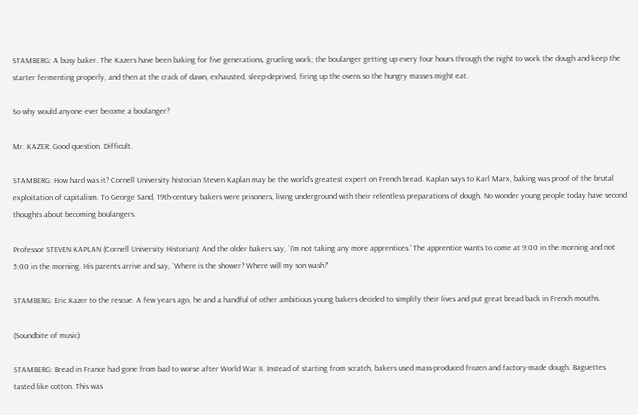STAMBERG: A busy baker. The Kazers have been baking for five generations, grueling work; the boulanger getting up every four hours through the night to work the dough and keep the starter fermenting properly, and then at the crack of dawn, exhausted, sleep-deprived, firing up the ovens so the hungry masses might eat.

So why would anyone ever become a boulanger?

Mr. KAZER: Good question. Difficult.

STAMBERG: How hard was it? Cornell University historian Steven Kaplan may be the world's greatest expert on French bread. Kaplan says to Karl Marx, baking was proof of the brutal exploitation of capitalism. To George Sand, 19th-century bakers were prisoners, living underground with their relentless preparations of dough. No wonder young people today have second thoughts about becoming boulangers.

Professor STEVEN KAPLAN (Cornell University Historian): And the older bakers say, `I'm not taking any more apprentices.' The apprentice wants to come at 9:00 in the morning and not 5:00 in the morning. His parents arrive and say, `Where is the shower? Where will my son wash?'

STAMBERG: Eric Kazer to the rescue. A few years ago, he and a handful of other ambitious young bakers decided to simplify their lives and put great bread back in French mouths.

(Soundbite of music)

STAMBERG: Bread in France had gone from bad to worse after World War II. Instead of starting from scratch, bakers used mass-produced frozen and factory-made dough. Baguettes tasted like cotton. This was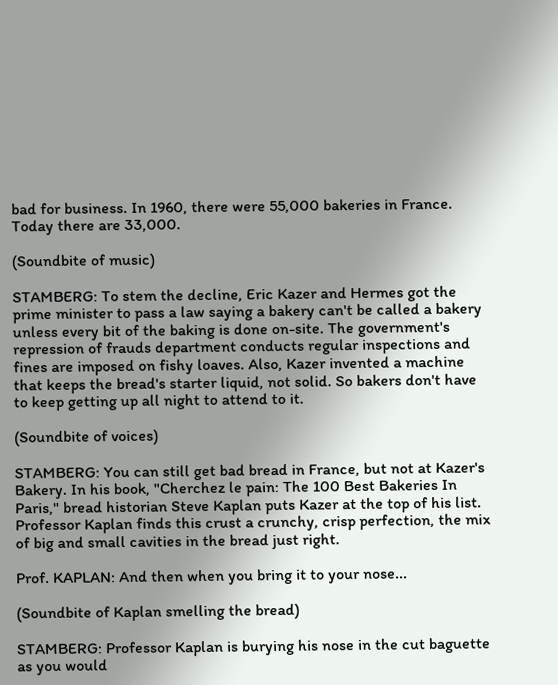bad for business. In 1960, there were 55,000 bakeries in France. Today there are 33,000.

(Soundbite of music)

STAMBERG: To stem the decline, Eric Kazer and Hermes got the prime minister to pass a law saying a bakery can't be called a bakery unless every bit of the baking is done on-site. The government's repression of frauds department conducts regular inspections and fines are imposed on fishy loaves. Also, Kazer invented a machine that keeps the bread's starter liquid, not solid. So bakers don't have to keep getting up all night to attend to it.

(Soundbite of voices)

STAMBERG: You can still get bad bread in France, but not at Kazer's Bakery. In his book, "Cherchez le pain: The 100 Best Bakeries In Paris," bread historian Steve Kaplan puts Kazer at the top of his list. Professor Kaplan finds this crust a crunchy, crisp perfection, the mix of big and small cavities in the bread just right.

Prof. KAPLAN: And then when you bring it to your nose...

(Soundbite of Kaplan smelling the bread)

STAMBERG: Professor Kaplan is burying his nose in the cut baguette as you would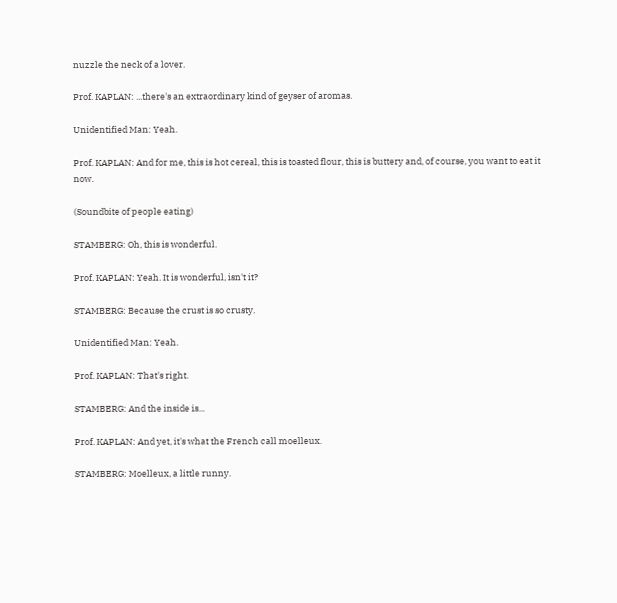nuzzle the neck of a lover.

Prof. KAPLAN: ...there's an extraordinary kind of geyser of aromas.

Unidentified Man: Yeah.

Prof. KAPLAN: And for me, this is hot cereal, this is toasted flour, this is buttery and, of course, you want to eat it now.

(Soundbite of people eating)

STAMBERG: Oh, this is wonderful.

Prof. KAPLAN: Yeah. It is wonderful, isn't it?

STAMBERG: Because the crust is so crusty.

Unidentified Man: Yeah.

Prof. KAPLAN: That's right.

STAMBERG: And the inside is...

Prof. KAPLAN: And yet, it's what the French call moelleux.

STAMBERG: Moelleux, a little runny.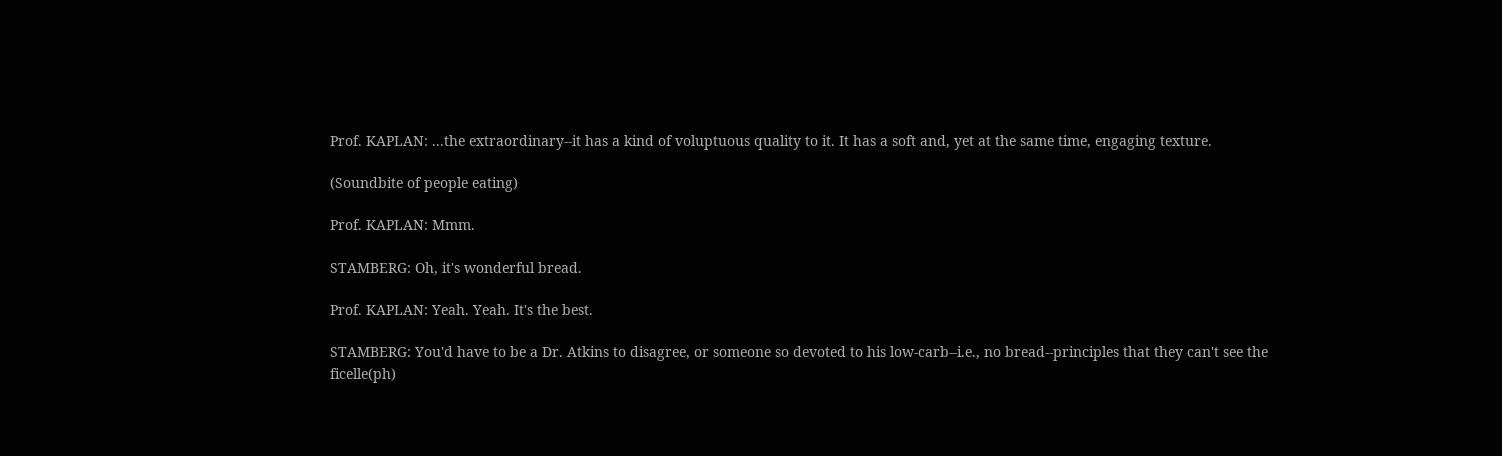Prof. KAPLAN: ...the extraordinary--it has a kind of voluptuous quality to it. It has a soft and, yet at the same time, engaging texture.

(Soundbite of people eating)

Prof. KAPLAN: Mmm.

STAMBERG: Oh, it's wonderful bread.

Prof. KAPLAN: Yeah. Yeah. It's the best.

STAMBERG: You'd have to be a Dr. Atkins to disagree, or someone so devoted to his low-carb--i.e., no bread--principles that they can't see the ficelle(ph)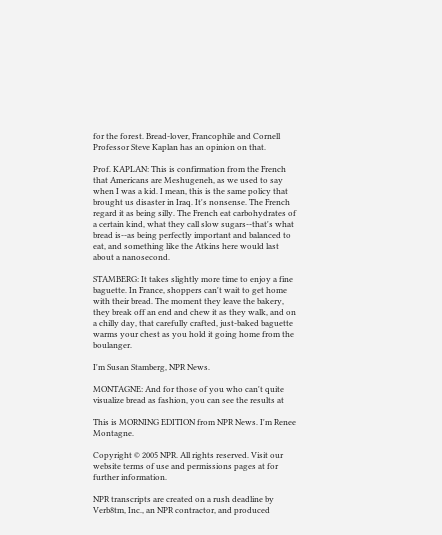for the forest. Bread-lover, Francophile and Cornell Professor Steve Kaplan has an opinion on that.

Prof. KAPLAN: This is confirmation from the French that Americans are Meshugeneh, as we used to say when I was a kid. I mean, this is the same policy that brought us disaster in Iraq. It's nonsense. The French regard it as being silly. The French eat carbohydrates of a certain kind, what they call slow sugars--that's what bread is--as being perfectly important and balanced to eat, and something like the Atkins here would last about a nanosecond.

STAMBERG: It takes slightly more time to enjoy a fine baguette. In France, shoppers can't wait to get home with their bread. The moment they leave the bakery, they break off an end and chew it as they walk, and on a chilly day, that carefully crafted, just-baked baguette warms your chest as you hold it going home from the boulanger.

I'm Susan Stamberg, NPR News.

MONTAGNE: And for those of you who can't quite visualize bread as fashion, you can see the results at

This is MORNING EDITION from NPR News. I'm Renee Montagne.

Copyright © 2005 NPR. All rights reserved. Visit our website terms of use and permissions pages at for further information.

NPR transcripts are created on a rush deadline by Verb8tm, Inc., an NPR contractor, and produced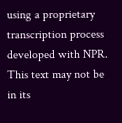using a proprietary transcription process developed with NPR. This text may not be in its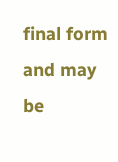final form and may be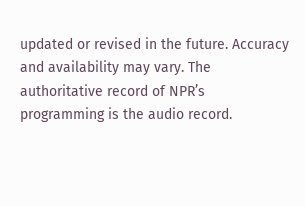updated or revised in the future. Accuracy and availability may vary. The authoritative record of NPR’s programming is the audio record.